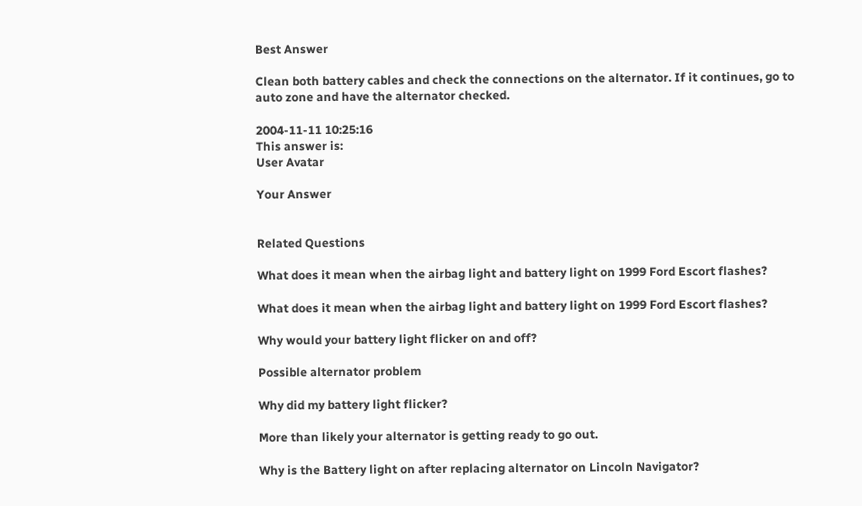Best Answer

Clean both battery cables and check the connections on the alternator. If it continues, go to auto zone and have the alternator checked.

2004-11-11 10:25:16
This answer is:
User Avatar

Your Answer


Related Questions

What does it mean when the airbag light and battery light on 1999 Ford Escort flashes?

What does it mean when the airbag light and battery light on 1999 Ford Escort flashes?

Why would your battery light flicker on and off?

Possible alternator problem

Why did my battery light flicker?

More than likely your alternator is getting ready to go out.

Why is the Battery light on after replacing alternator on Lincoln Navigator?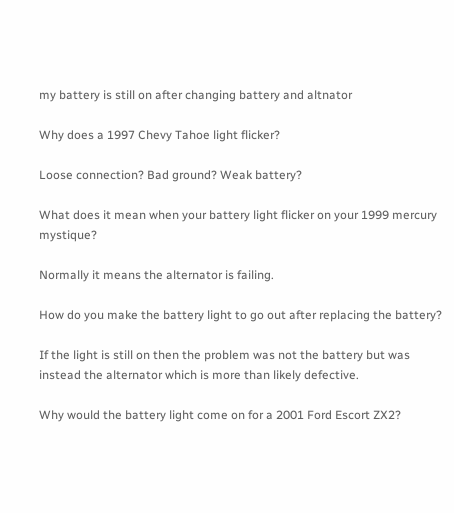my battery is still on after changing battery and altnator

Why does a 1997 Chevy Tahoe light flicker?

Loose connection? Bad ground? Weak battery?

What does it mean when your battery light flicker on your 1999 mercury mystique?

Normally it means the alternator is failing.

How do you make the battery light to go out after replacing the battery?

If the light is still on then the problem was not the battery but was instead the alternator which is more than likely defective.

Why would the battery light come on for a 2001 Ford Escort ZX2?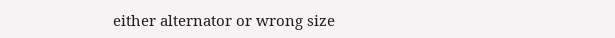either alternator or wrong size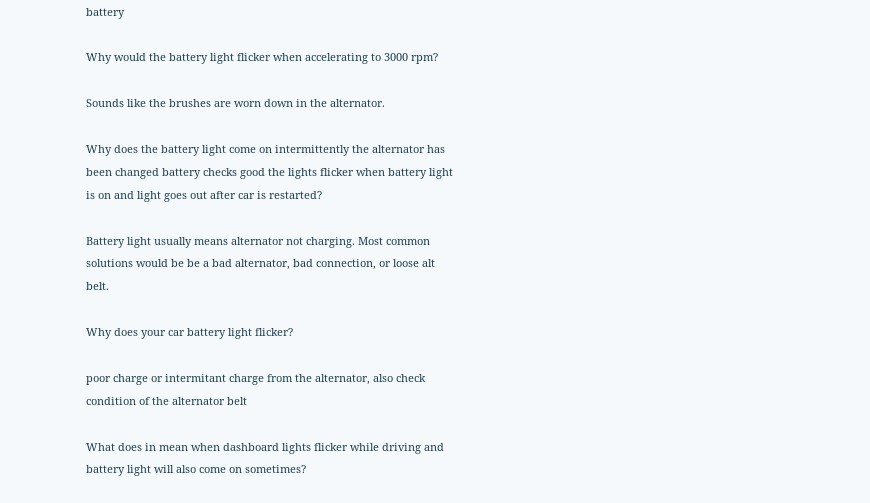battery

Why would the battery light flicker when accelerating to 3000 rpm?

Sounds like the brushes are worn down in the alternator.

Why does the battery light come on intermittently the alternator has been changed battery checks good the lights flicker when battery light is on and light goes out after car is restarted?

Battery light usually means alternator not charging. Most common solutions would be be a bad alternator, bad connection, or loose alt belt.

Why does your car battery light flicker?

poor charge or intermitant charge from the alternator, also check condition of the alternator belt

What does in mean when dashboard lights flicker while driving and battery light will also come on sometimes?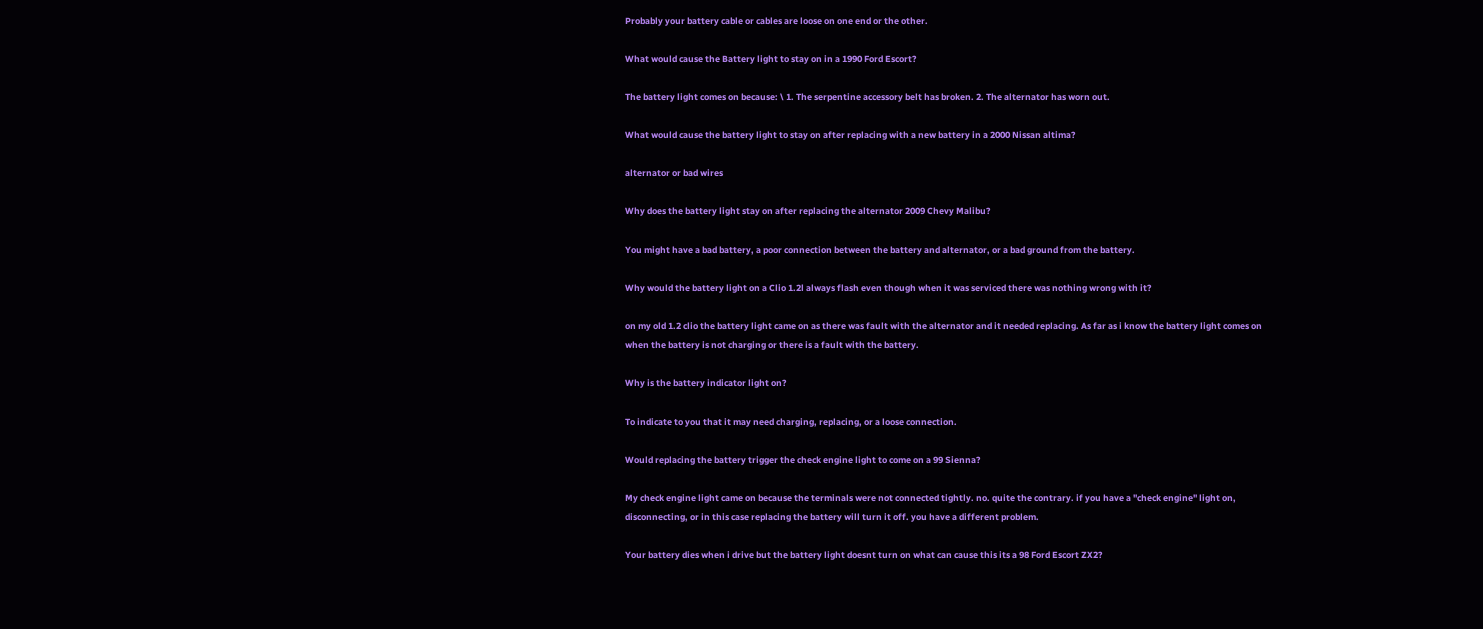Probably your battery cable or cables are loose on one end or the other.

What would cause the Battery light to stay on in a 1990 Ford Escort?

The battery light comes on because: \ 1. The serpentine accessory belt has broken. 2. The alternator has worn out.

What would cause the battery light to stay on after replacing with a new battery in a 2000 Nissan altima?

alternator or bad wires

Why does the battery light stay on after replacing the alternator 2009 Chevy Malibu?

You might have a bad battery, a poor connection between the battery and alternator, or a bad ground from the battery.

Why would the battery light on a Clio 1.2l always flash even though when it was serviced there was nothing wrong with it?

on my old 1.2 clio the battery light came on as there was fault with the alternator and it needed replacing. As far as i know the battery light comes on when the battery is not charging or there is a fault with the battery.

Why is the battery indicator light on?

To indicate to you that it may need charging, replacing, or a loose connection.

Would replacing the battery trigger the check engine light to come on a 99 Sienna?

My check engine light came on because the terminals were not connected tightly. no. quite the contrary. if you have a "check engine" light on, disconnecting, or in this case replacing the battery will turn it off. you have a different problem.

Your battery dies when i drive but the battery light doesnt turn on what can cause this its a 98 Ford Escort ZX2?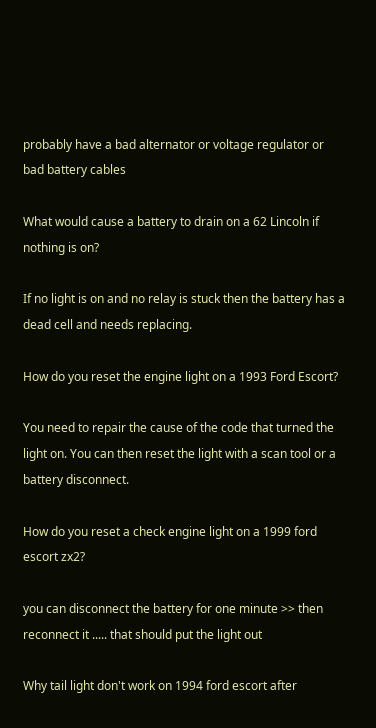probably have a bad alternator or voltage regulator or bad battery cables

What would cause a battery to drain on a 62 Lincoln if nothing is on?

If no light is on and no relay is stuck then the battery has a dead cell and needs replacing.

How do you reset the engine light on a 1993 Ford Escort?

You need to repair the cause of the code that turned the light on. You can then reset the light with a scan tool or a battery disconnect.

How do you reset a check engine light on a 1999 ford escort zx2?

you can disconnect the battery for one minute >> then reconnect it ..... that should put the light out

Why tail light don't work on 1994 ford escort after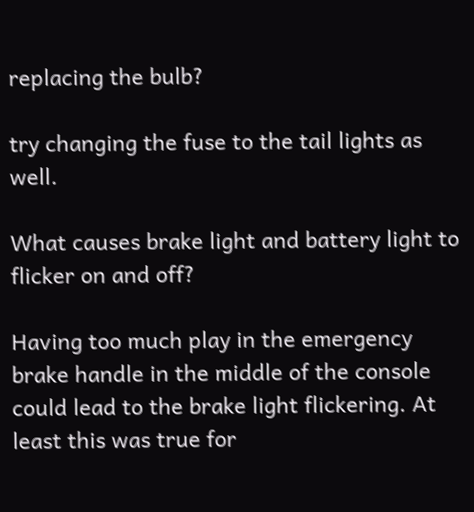replacing the bulb?

try changing the fuse to the tail lights as well.

What causes brake light and battery light to flicker on and off?

Having too much play in the emergency brake handle in the middle of the console could lead to the brake light flickering. At least this was true for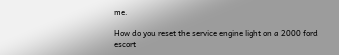me.

How do you reset the service engine light on a 2000 ford escort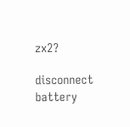zx2?

disconnect battery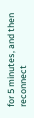for 5 minutes, and then reconnect